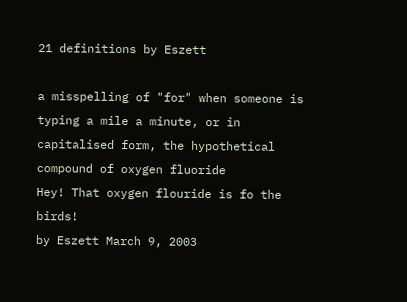21 definitions by Eszett

a misspelling of "for" when someone is typing a mile a minute, or in capitalised form, the hypothetical compound of oxygen fluoride
Hey! That oxygen flouride is fo the birds!
by Eszett March 9, 2003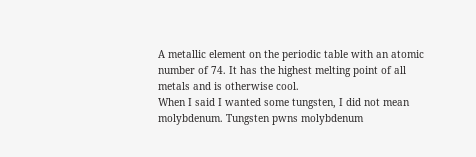A metallic element on the periodic table with an atomic number of 74. It has the highest melting point of all metals and is otherwise cool.
When I said I wanted some tungsten, I did not mean molybdenum. Tungsten pwns molybdenum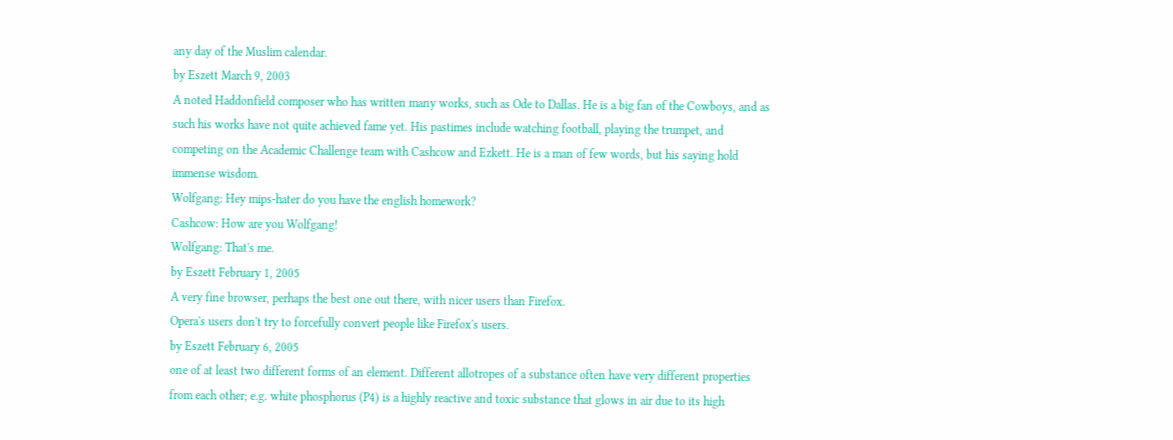any day of the Muslim calendar.
by Eszett March 9, 2003
A noted Haddonfield composer who has written many works, such as Ode to Dallas. He is a big fan of the Cowboys, and as such his works have not quite achieved fame yet. His pastimes include watching football, playing the trumpet, and competing on the Academic Challenge team with Cashcow and Ezkett. He is a man of few words, but his saying hold immense wisdom.
Wolfgang: Hey mips-hater do you have the english homework?
Cashcow: How are you Wolfgang!
Wolfgang: That's me.
by Eszett February 1, 2005
A very fine browser, perhaps the best one out there, with nicer users than Firefox.
Opera's users don't try to forcefully convert people like Firefox's users.
by Eszett February 6, 2005
one of at least two different forms of an element. Different allotropes of a substance often have very different properties from each other; e.g. white phosphorus (P4) is a highly reactive and toxic substance that glows in air due to its high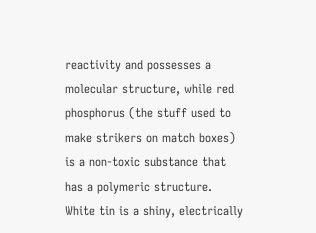reactivity and possesses a molecular structure, while red phosphorus (the stuff used to make strikers on match boxes) is a non-toxic substance that has a polymeric structure.
White tin is a shiny, electrically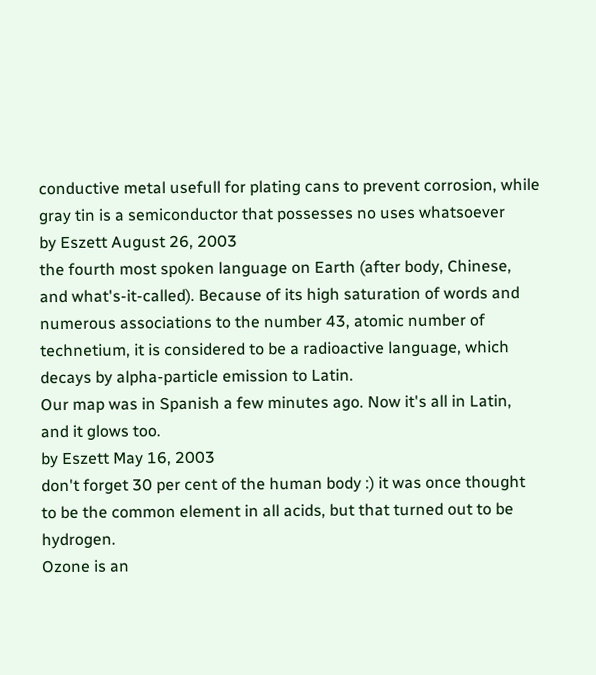conductive metal usefull for plating cans to prevent corrosion, while gray tin is a semiconductor that possesses no uses whatsoever
by Eszett August 26, 2003
the fourth most spoken language on Earth (after body, Chinese, and what's-it-called). Because of its high saturation of words and numerous associations to the number 43, atomic number of technetium, it is considered to be a radioactive language, which decays by alpha-particle emission to Latin.
Our map was in Spanish a few minutes ago. Now it's all in Latin, and it glows too.
by Eszett May 16, 2003
don't forget 30 per cent of the human body :) it was once thought to be the common element in all acids, but that turned out to be hydrogen.
Ozone is an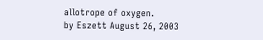allotrope of oxygen.
by Eszett August 26, 2003